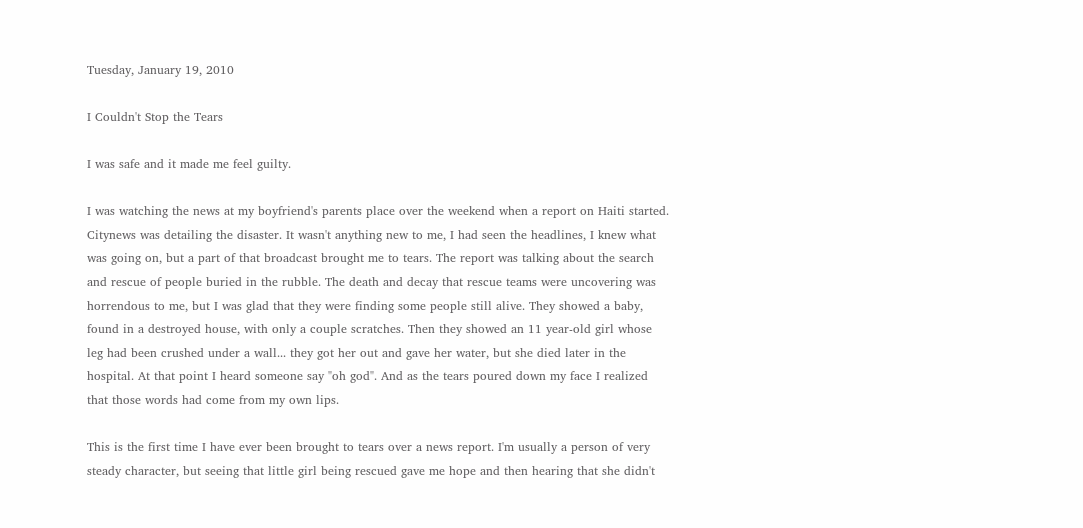Tuesday, January 19, 2010

I Couldn't Stop the Tears

I was safe and it made me feel guilty.

I was watching the news at my boyfriend's parents place over the weekend when a report on Haiti started. Citynews was detailing the disaster. It wasn't anything new to me, I had seen the headlines, I knew what was going on, but a part of that broadcast brought me to tears. The report was talking about the search and rescue of people buried in the rubble. The death and decay that rescue teams were uncovering was horrendous to me, but I was glad that they were finding some people still alive. They showed a baby, found in a destroyed house, with only a couple scratches. Then they showed an 11 year-old girl whose leg had been crushed under a wall... they got her out and gave her water, but she died later in the hospital. At that point I heard someone say "oh god". And as the tears poured down my face I realized that those words had come from my own lips.

This is the first time I have ever been brought to tears over a news report. I'm usually a person of very steady character, but seeing that little girl being rescued gave me hope and then hearing that she didn't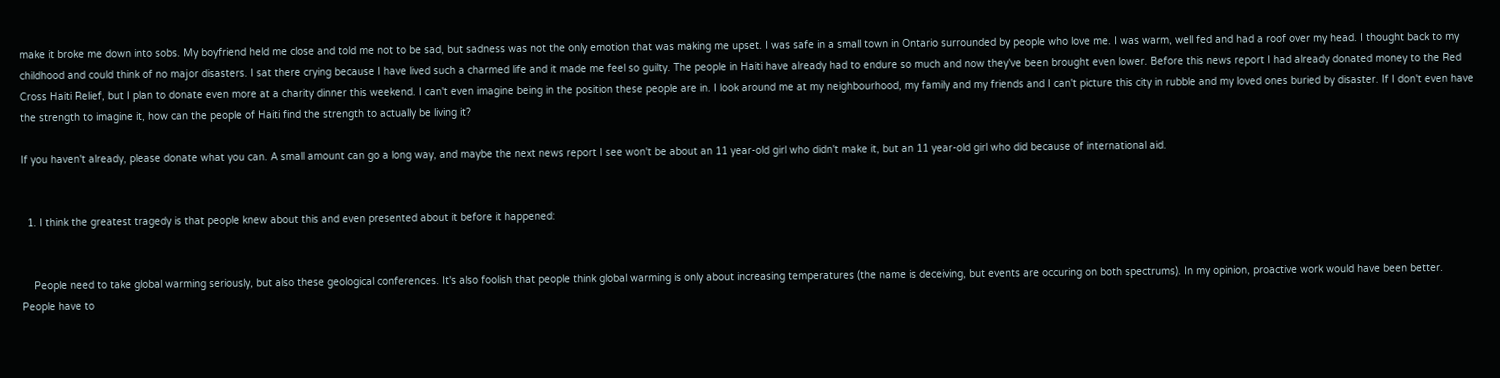make it broke me down into sobs. My boyfriend held me close and told me not to be sad, but sadness was not the only emotion that was making me upset. I was safe in a small town in Ontario surrounded by people who love me. I was warm, well fed and had a roof over my head. I thought back to my childhood and could think of no major disasters. I sat there crying because I have lived such a charmed life and it made me feel so guilty. The people in Haiti have already had to endure so much and now they've been brought even lower. Before this news report I had already donated money to the Red Cross Haiti Relief, but I plan to donate even more at a charity dinner this weekend. I can't even imagine being in the position these people are in. I look around me at my neighbourhood, my family and my friends and I can't picture this city in rubble and my loved ones buried by disaster. If I don't even have the strength to imagine it, how can the people of Haiti find the strength to actually be living it?

If you haven't already, please donate what you can. A small amount can go a long way, and maybe the next news report I see won't be about an 11 year-old girl who didn't make it, but an 11 year-old girl who did because of international aid.


  1. I think the greatest tragedy is that people knew about this and even presented about it before it happened:


    People need to take global warming seriously, but also these geological conferences. It's also foolish that people think global warming is only about increasing temperatures (the name is deceiving, but events are occuring on both spectrums). In my opinion, proactive work would have been better. People have to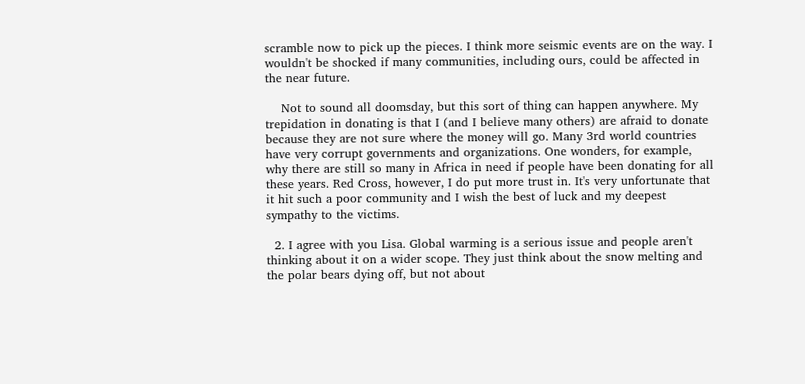scramble now to pick up the pieces. I think more seismic events are on the way. I wouldn't be shocked if many communities, including ours, could be affected in the near future.

    Not to sound all doomsday, but this sort of thing can happen anywhere. My trepidation in donating is that I (and I believe many others) are afraid to donate because they are not sure where the money will go. Many 3rd world countries have very corrupt governments and organizations. One wonders, for example, why there are still so many in Africa in need if people have been donating for all these years. Red Cross, however, I do put more trust in. It's very unfortunate that it hit such a poor community and I wish the best of luck and my deepest sympathy to the victims.

  2. I agree with you Lisa. Global warming is a serious issue and people aren't thinking about it on a wider scope. They just think about the snow melting and the polar bears dying off, but not about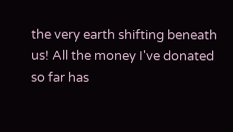the very earth shifting beneath us! All the money I've donated so far has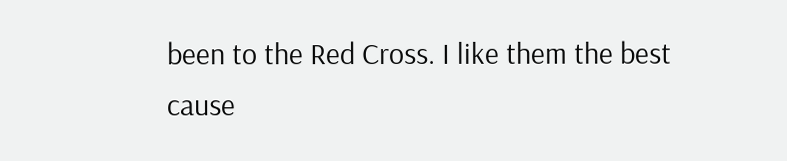been to the Red Cross. I like them the best cause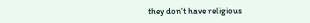they don't have religious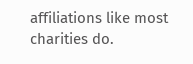affiliations like most charities do.